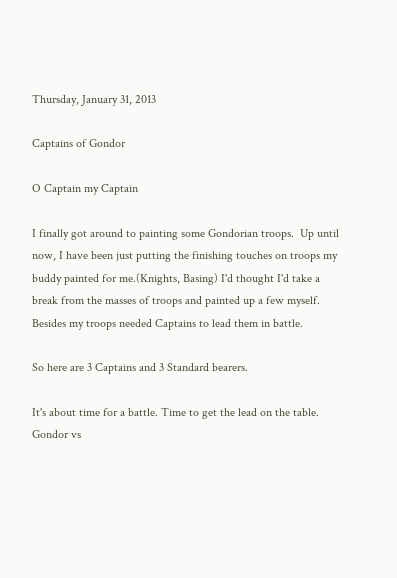Thursday, January 31, 2013

Captains of Gondor

O Captain my Captain

I finally got around to painting some Gondorian troops.  Up until now, I have been just putting the finishing touches on troops my buddy painted for me.(Knights, Basing) I'd thought I'd take a break from the masses of troops and painted up a few myself. Besides my troops needed Captains to lead them in battle.

So here are 3 Captains and 3 Standard bearers.

It's about time for a battle. Time to get the lead on the table. Gondor vs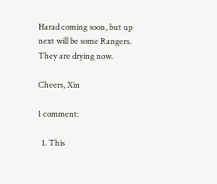Harad coming soon, but up next will be some Rangers. They are drying now.

Cheers, Xin

1 comment:

  1. This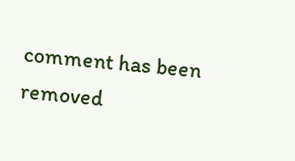comment has been removed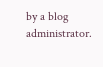by a blog administrator.